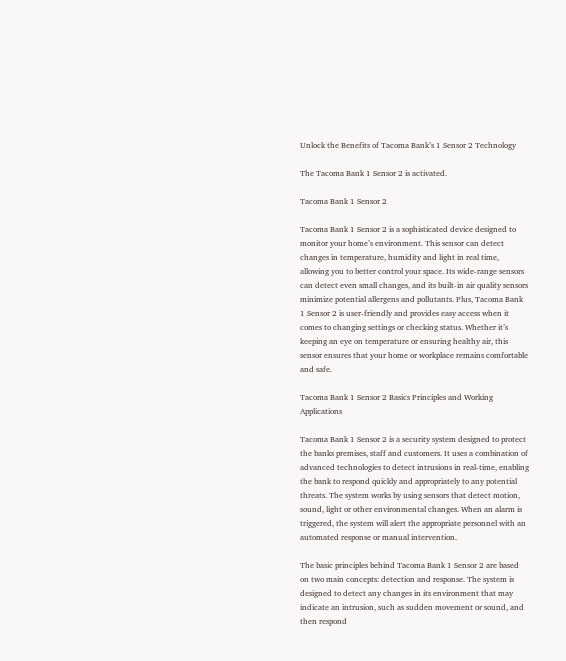Unlock the Benefits of Tacoma Bank’s 1 Sensor 2 Technology

The Tacoma Bank 1 Sensor 2 is activated.

Tacoma Bank 1 Sensor 2

Tacoma Bank 1 Sensor 2 is a sophisticated device designed to monitor your home’s environment. This sensor can detect changes in temperature, humidity and light in real time, allowing you to better control your space. Its wide-range sensors can detect even small changes, and its built-in air quality sensors minimize potential allergens and pollutants. Plus, Tacoma Bank 1 Sensor 2 is user-friendly and provides easy access when it comes to changing settings or checking status. Whether it’s keeping an eye on temperature or ensuring healthy air, this sensor ensures that your home or workplace remains comfortable and safe.

Tacoma Bank 1 Sensor 2 Basics Principles and Working Applications

Tacoma Bank 1 Sensor 2 is a security system designed to protect the banks premises, staff and customers. It uses a combination of advanced technologies to detect intrusions in real-time, enabling the bank to respond quickly and appropriately to any potential threats. The system works by using sensors that detect motion, sound, light or other environmental changes. When an alarm is triggered, the system will alert the appropriate personnel with an automated response or manual intervention.

The basic principles behind Tacoma Bank 1 Sensor 2 are based on two main concepts: detection and response. The system is designed to detect any changes in its environment that may indicate an intrusion, such as sudden movement or sound, and then respond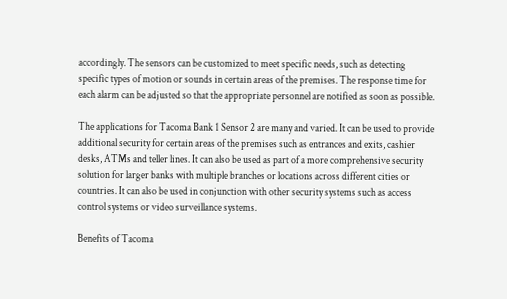accordingly. The sensors can be customized to meet specific needs, such as detecting specific types of motion or sounds in certain areas of the premises. The response time for each alarm can be adjusted so that the appropriate personnel are notified as soon as possible.

The applications for Tacoma Bank 1 Sensor 2 are many and varied. It can be used to provide additional security for certain areas of the premises such as entrances and exits, cashier desks, ATMs and teller lines. It can also be used as part of a more comprehensive security solution for larger banks with multiple branches or locations across different cities or countries. It can also be used in conjunction with other security systems such as access control systems or video surveillance systems.

Benefits of Tacoma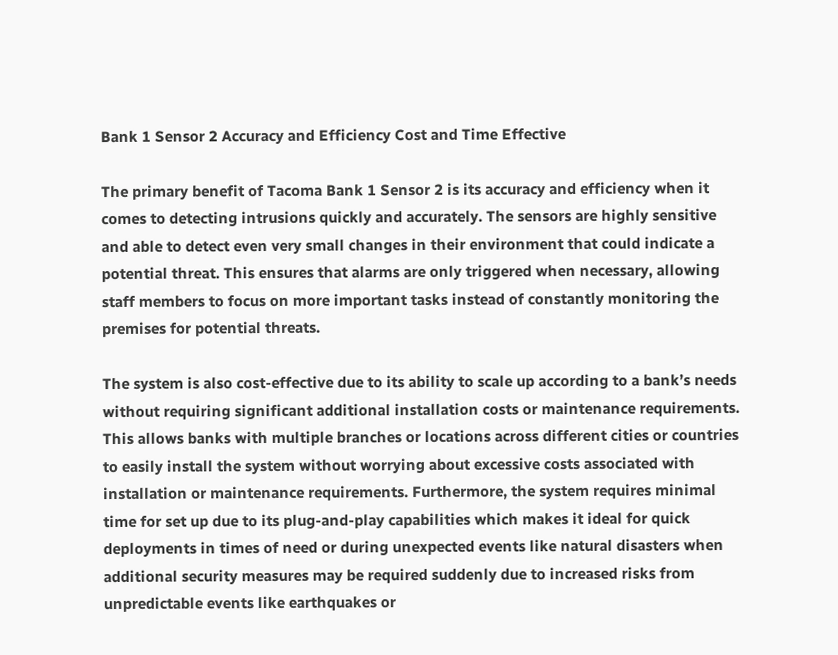Bank 1 Sensor 2 Accuracy and Efficiency Cost and Time Effective

The primary benefit of Tacoma Bank 1 Sensor 2 is its accuracy and efficiency when it comes to detecting intrusions quickly and accurately. The sensors are highly sensitive and able to detect even very small changes in their environment that could indicate a potential threat. This ensures that alarms are only triggered when necessary, allowing staff members to focus on more important tasks instead of constantly monitoring the premises for potential threats.

The system is also cost-effective due to its ability to scale up according to a bank’s needs without requiring significant additional installation costs or maintenance requirements. This allows banks with multiple branches or locations across different cities or countries to easily install the system without worrying about excessive costs associated with installation or maintenance requirements. Furthermore, the system requires minimal time for set up due to its plug-and-play capabilities which makes it ideal for quick deployments in times of need or during unexpected events like natural disasters when additional security measures may be required suddenly due to increased risks from unpredictable events like earthquakes or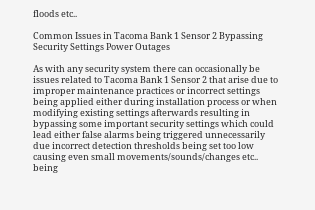floods etc..

Common Issues in Tacoma Bank 1 Sensor 2 Bypassing Security Settings Power Outages

As with any security system there can occasionally be issues related to Tacoma Bank 1 Sensor 2 that arise due to improper maintenance practices or incorrect settings being applied either during installation process or when modifying existing settings afterwards resulting in bypassing some important security settings which could lead either false alarms being triggered unnecessarily due incorrect detection thresholds being set too low causing even small movements/sounds/changes etc.. being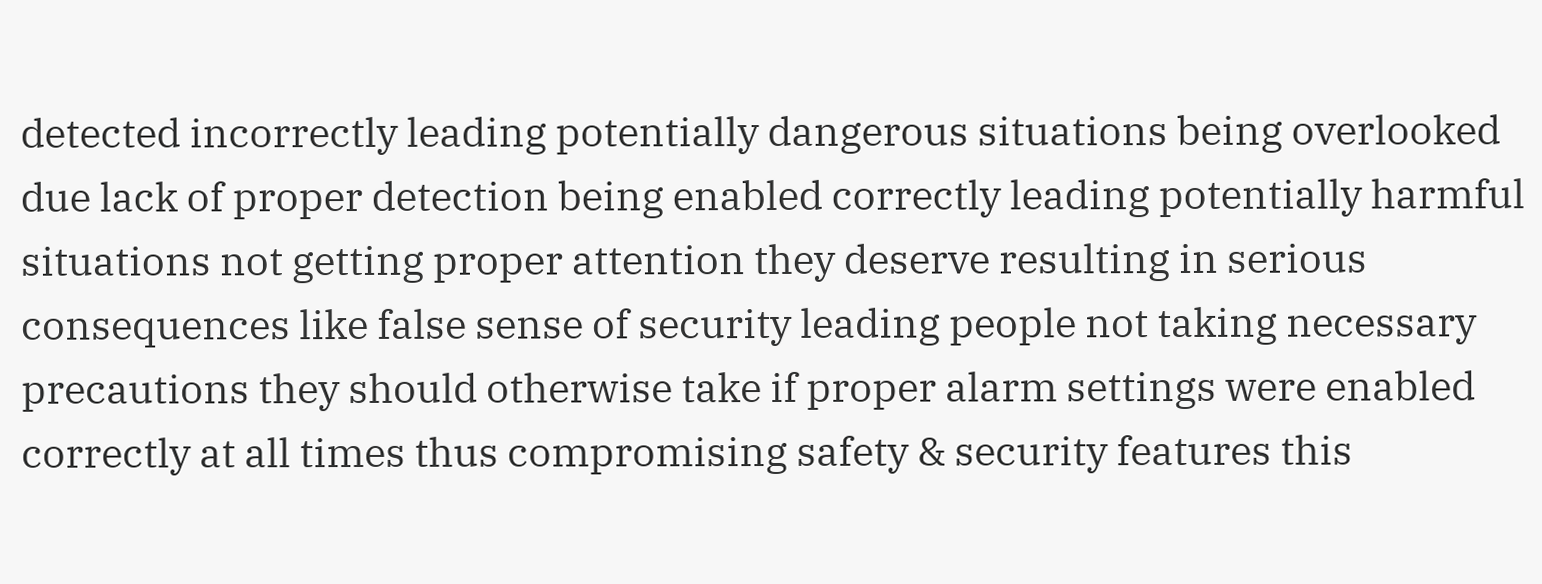detected incorrectly leading potentially dangerous situations being overlooked due lack of proper detection being enabled correctly leading potentially harmful situations not getting proper attention they deserve resulting in serious consequences like false sense of security leading people not taking necessary precautions they should otherwise take if proper alarm settings were enabled correctly at all times thus compromising safety & security features this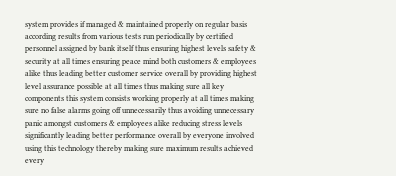system provides if managed & maintained properly on regular basis according results from various tests run periodically by certified personnel assigned by bank itself thus ensuring highest levels safety & security at all times ensuring peace mind both customers & employees alike thus leading better customer service overall by providing highest level assurance possible at all times thus making sure all key components this system consists working properly at all times making sure no false alarms going off unnecessarily thus avoiding unnecessary panic amongst customers & employees alike reducing stress levels significantly leading better performance overall by everyone involved using this technology thereby making sure maximum results achieved every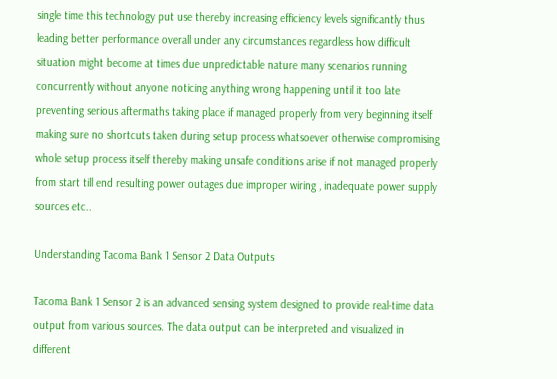single time this technology put use thereby increasing efficiency levels significantly thus leading better performance overall under any circumstances regardless how difficult situation might become at times due unpredictable nature many scenarios running concurrently without anyone noticing anything wrong happening until it too late preventing serious aftermaths taking place if managed properly from very beginning itself making sure no shortcuts taken during setup process whatsoever otherwise compromising whole setup process itself thereby making unsafe conditions arise if not managed properly from start till end resulting power outages due improper wiring , inadequate power supply sources etc..

Understanding Tacoma Bank 1 Sensor 2 Data Outputs

Tacoma Bank 1 Sensor 2 is an advanced sensing system designed to provide real-time data output from various sources. The data output can be interpreted and visualized in different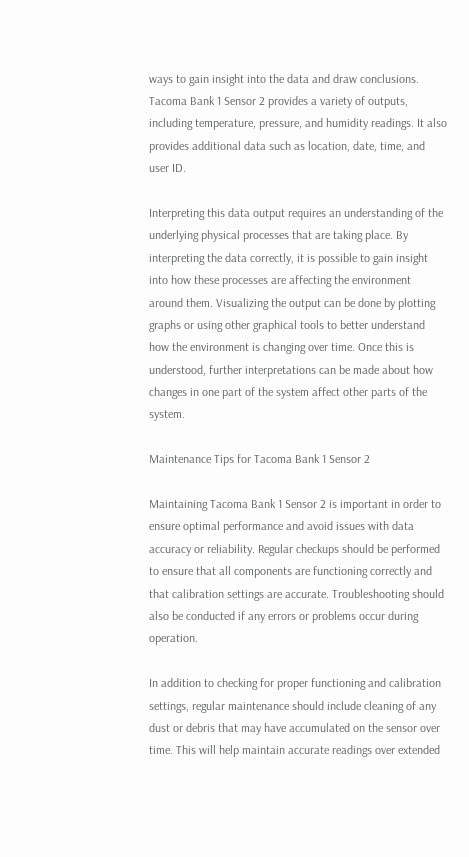ways to gain insight into the data and draw conclusions. Tacoma Bank 1 Sensor 2 provides a variety of outputs, including temperature, pressure, and humidity readings. It also provides additional data such as location, date, time, and user ID.

Interpreting this data output requires an understanding of the underlying physical processes that are taking place. By interpreting the data correctly, it is possible to gain insight into how these processes are affecting the environment around them. Visualizing the output can be done by plotting graphs or using other graphical tools to better understand how the environment is changing over time. Once this is understood, further interpretations can be made about how changes in one part of the system affect other parts of the system.

Maintenance Tips for Tacoma Bank 1 Sensor 2

Maintaining Tacoma Bank 1 Sensor 2 is important in order to ensure optimal performance and avoid issues with data accuracy or reliability. Regular checkups should be performed to ensure that all components are functioning correctly and that calibration settings are accurate. Troubleshooting should also be conducted if any errors or problems occur during operation.

In addition to checking for proper functioning and calibration settings, regular maintenance should include cleaning of any dust or debris that may have accumulated on the sensor over time. This will help maintain accurate readings over extended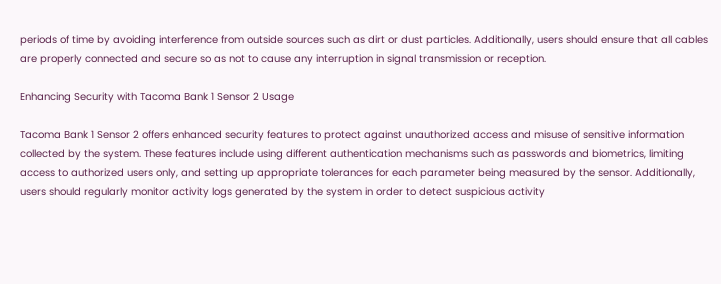periods of time by avoiding interference from outside sources such as dirt or dust particles. Additionally, users should ensure that all cables are properly connected and secure so as not to cause any interruption in signal transmission or reception.

Enhancing Security with Tacoma Bank 1 Sensor 2 Usage

Tacoma Bank 1 Sensor 2 offers enhanced security features to protect against unauthorized access and misuse of sensitive information collected by the system. These features include using different authentication mechanisms such as passwords and biometrics, limiting access to authorized users only, and setting up appropriate tolerances for each parameter being measured by the sensor. Additionally, users should regularly monitor activity logs generated by the system in order to detect suspicious activity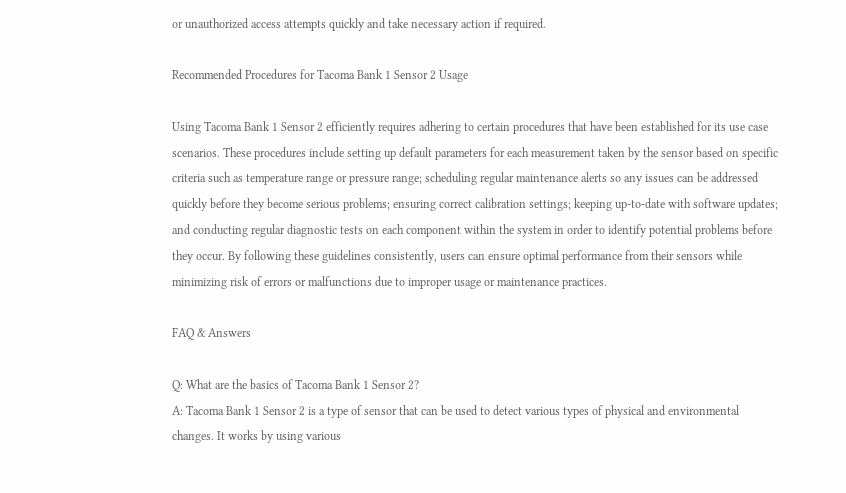or unauthorized access attempts quickly and take necessary action if required.

Recommended Procedures for Tacoma Bank 1 Sensor 2 Usage

Using Tacoma Bank 1 Sensor 2 efficiently requires adhering to certain procedures that have been established for its use case scenarios. These procedures include setting up default parameters for each measurement taken by the sensor based on specific criteria such as temperature range or pressure range; scheduling regular maintenance alerts so any issues can be addressed quickly before they become serious problems; ensuring correct calibration settings; keeping up-to-date with software updates; and conducting regular diagnostic tests on each component within the system in order to identify potential problems before they occur. By following these guidelines consistently, users can ensure optimal performance from their sensors while minimizing risk of errors or malfunctions due to improper usage or maintenance practices.

FAQ & Answers

Q: What are the basics of Tacoma Bank 1 Sensor 2?
A: Tacoma Bank 1 Sensor 2 is a type of sensor that can be used to detect various types of physical and environmental changes. It works by using various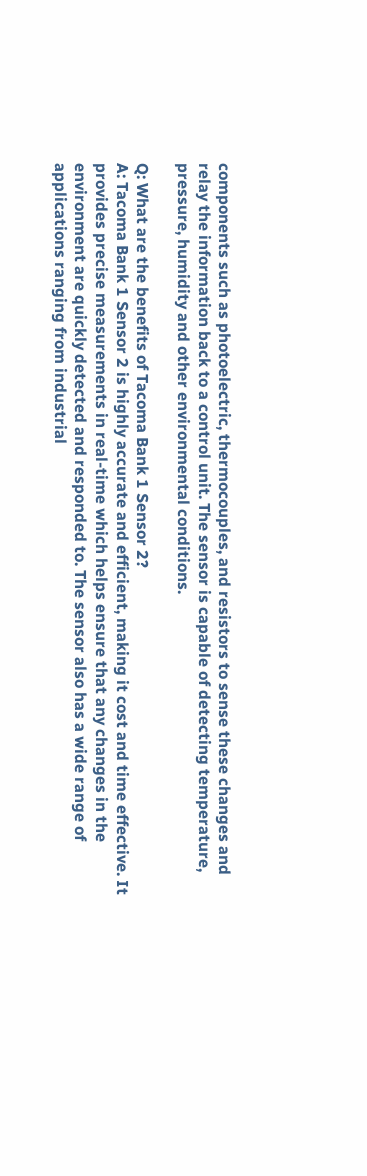components such as photoelectric, thermocouples, and resistors to sense these changes and relay the information back to a control unit. The sensor is capable of detecting temperature, pressure, humidity and other environmental conditions.

Q: What are the benefits of Tacoma Bank 1 Sensor 2?
A: Tacoma Bank 1 Sensor 2 is highly accurate and efficient, making it cost and time effective. It provides precise measurements in real-time which helps ensure that any changes in the environment are quickly detected and responded to. The sensor also has a wide range of applications ranging from industrial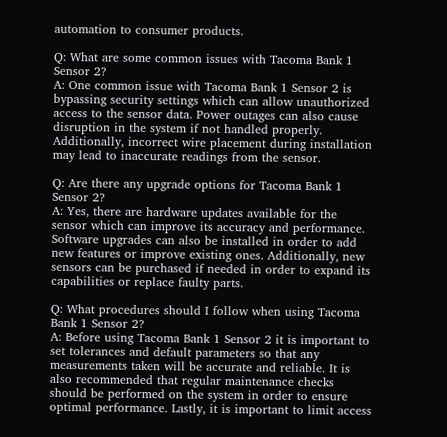automation to consumer products.

Q: What are some common issues with Tacoma Bank 1 Sensor 2?
A: One common issue with Tacoma Bank 1 Sensor 2 is bypassing security settings which can allow unauthorized access to the sensor data. Power outages can also cause disruption in the system if not handled properly. Additionally, incorrect wire placement during installation may lead to inaccurate readings from the sensor.

Q: Are there any upgrade options for Tacoma Bank 1 Sensor 2?
A: Yes, there are hardware updates available for the sensor which can improve its accuracy and performance. Software upgrades can also be installed in order to add new features or improve existing ones. Additionally, new sensors can be purchased if needed in order to expand its capabilities or replace faulty parts.

Q: What procedures should I follow when using Tacoma Bank 1 Sensor 2?
A: Before using Tacoma Bank 1 Sensor 2 it is important to set tolerances and default parameters so that any measurements taken will be accurate and reliable. It is also recommended that regular maintenance checks should be performed on the system in order to ensure optimal performance. Lastly, it is important to limit access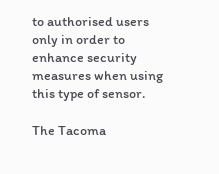to authorised users only in order to enhance security measures when using this type of sensor.

The Tacoma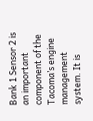Bank 1 Sensor 2 is an important component of the Tacoma’s engine management system. It is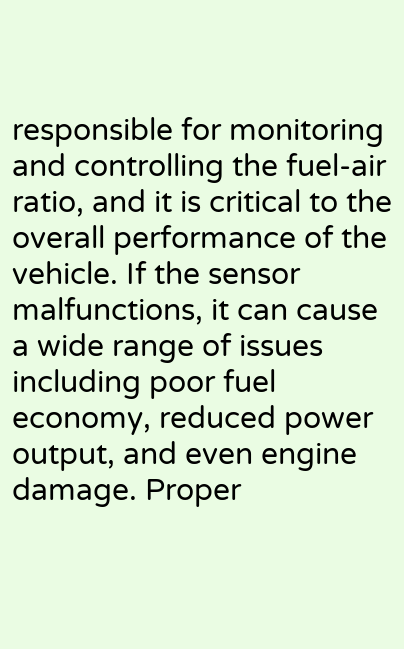responsible for monitoring and controlling the fuel-air ratio, and it is critical to the overall performance of the vehicle. If the sensor malfunctions, it can cause a wide range of issues including poor fuel economy, reduced power output, and even engine damage. Proper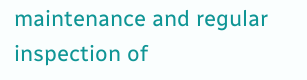maintenance and regular inspection of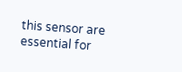this sensor are essential for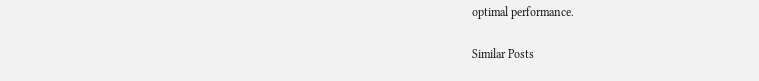optimal performance.

Similar Posts